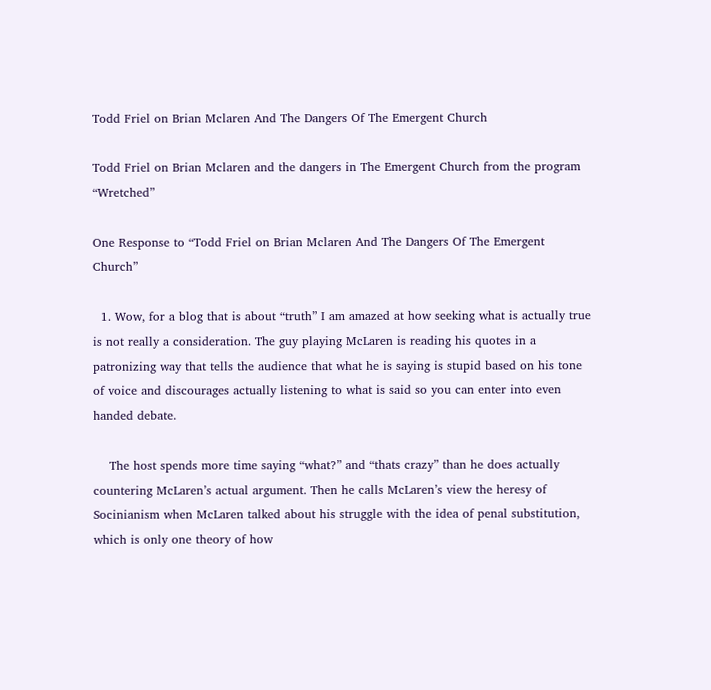Todd Friel on Brian Mclaren And The Dangers Of The Emergent Church

Todd Friel on Brian Mclaren and the dangers in The Emergent Church from the program “Wretched”

One Response to “Todd Friel on Brian Mclaren And The Dangers Of The Emergent Church”

  1. Wow, for a blog that is about “truth” I am amazed at how seeking what is actually true is not really a consideration. The guy playing McLaren is reading his quotes in a patronizing way that tells the audience that what he is saying is stupid based on his tone of voice and discourages actually listening to what is said so you can enter into even handed debate.

    The host spends more time saying “what?” and “thats crazy” than he does actually countering McLaren’s actual argument. Then he calls McLaren’s view the heresy of Socinianism when McLaren talked about his struggle with the idea of penal substitution, which is only one theory of how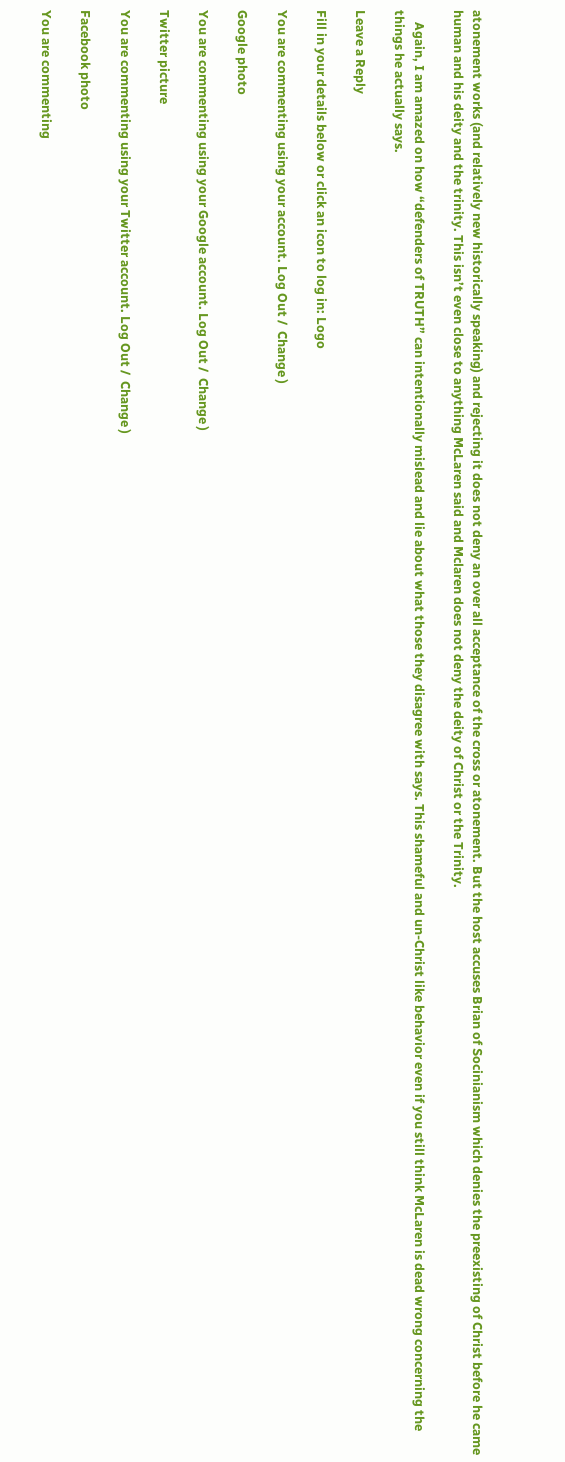atonement works (and relatively new historically speaking) and rejecting it does not deny an over all acceptance of the cross or atonement. But the host accuses Brian of Socinianism which denies the preexisting of Christ before he came human and his deity and the trinity. This isn’t even close to anything McLaren said and Mclaren does not deny the deity of Christ or the Trinity.

    Again, I am amazed on how “defenders of TRUTH” can intentionally mislead and lie about what those they disagree with says. This shameful and un-Christ like behavior even if you still think McLaren is dead wrong concerning the things he actually says.

Leave a Reply

Fill in your details below or click an icon to log in: Logo

You are commenting using your account. Log Out /  Change )

Google photo

You are commenting using your Google account. Log Out /  Change )

Twitter picture

You are commenting using your Twitter account. Log Out /  Change )

Facebook photo

You are commenting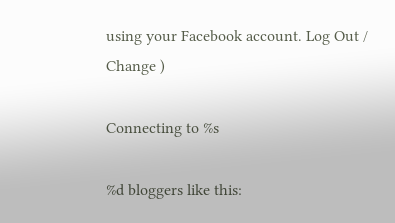using your Facebook account. Log Out /  Change )

Connecting to %s

%d bloggers like this: